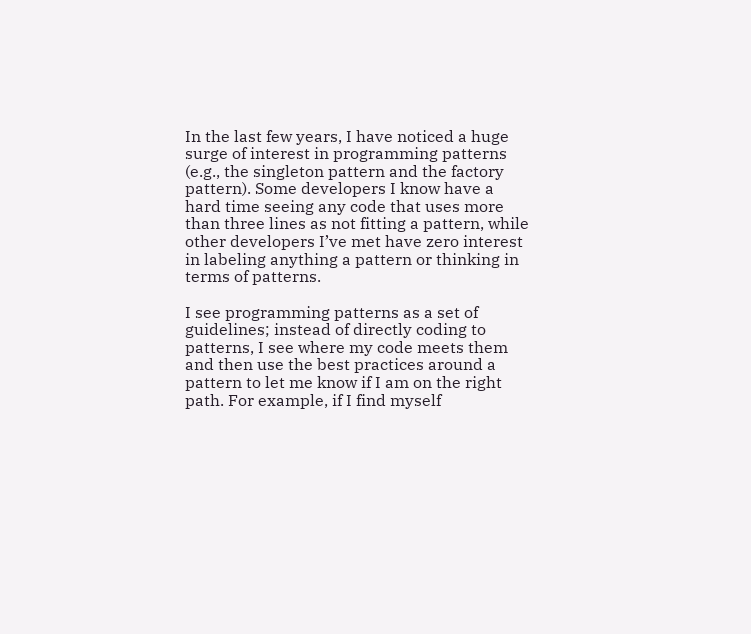In the last few years, I have noticed a huge surge of interest in programming patterns (e.g., the singleton pattern and the factory pattern). Some developers I know have a hard time seeing any code that uses more than three lines as not fitting a pattern, while other developers I’ve met have zero interest in labeling anything a pattern or thinking in terms of patterns.

I see programming patterns as a set of guidelines; instead of directly coding to patterns, I see where my code meets them and then use the best practices around a pattern to let me know if I am on the right path. For example, if I find myself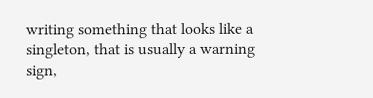writing something that looks like a singleton, that is usually a warning sign,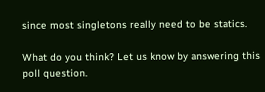since most singletons really need to be statics.

What do you think? Let us know by answering this poll question.